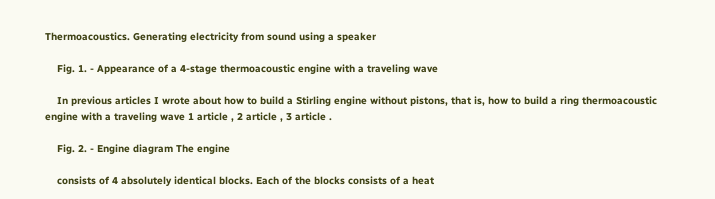Thermoacoustics. Generating electricity from sound using a speaker

    Fig. 1. - Appearance of a 4-stage thermoacoustic engine with a traveling wave

    In previous articles I wrote about how to build a Stirling engine without pistons, that is, how to build a ring thermoacoustic engine with a traveling wave 1 article , 2 article , 3 article .

    Fig. 2. - Engine diagram The engine

    consists of 4 absolutely identical blocks. Each of the blocks consists of a heat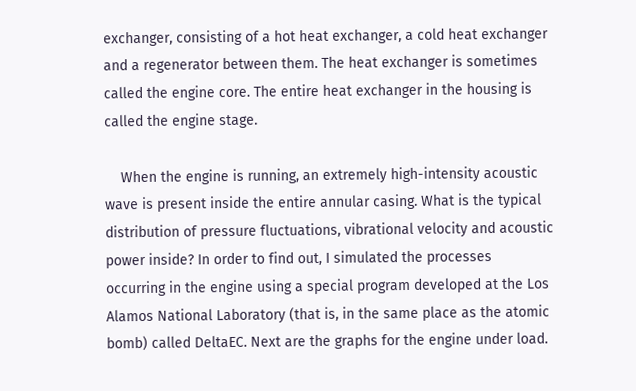exchanger, consisting of a hot heat exchanger, a cold heat exchanger and a regenerator between them. The heat exchanger is sometimes called the engine core. The entire heat exchanger in the housing is called the engine stage.

    When the engine is running, an extremely high-intensity acoustic wave is present inside the entire annular casing. What is the typical distribution of pressure fluctuations, vibrational velocity and acoustic power inside? In order to find out, I simulated the processes occurring in the engine using a special program developed at the Los Alamos National Laboratory (that is, in the same place as the atomic bomb) called DeltaEC. Next are the graphs for the engine under load.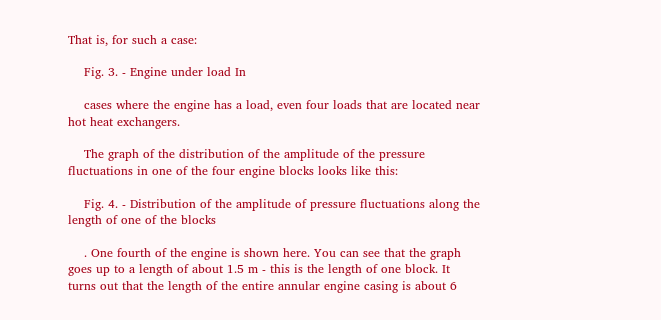That is, for such a case:

    Fig. 3. - Engine under load In

    cases where the engine has a load, even four loads that are located near hot heat exchangers.

    The graph of the distribution of the amplitude of the pressure fluctuations in one of the four engine blocks looks like this:

    Fig. 4. - Distribution of the amplitude of pressure fluctuations along the length of one of the blocks

    . One fourth of the engine is shown here. You can see that the graph goes up to a length of about 1.5 m - this is the length of one block. It turns out that the length of the entire annular engine casing is about 6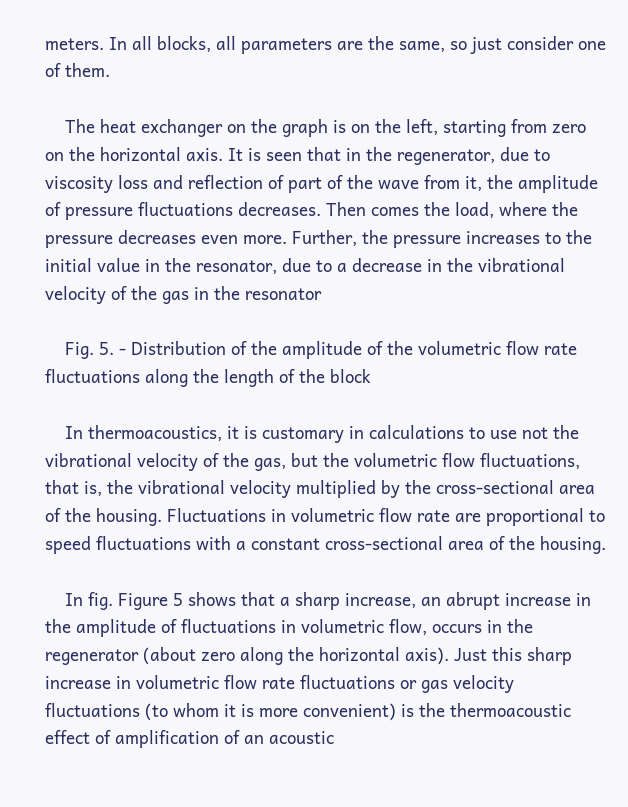meters. In all blocks, all parameters are the same, so just consider one of them.

    The heat exchanger on the graph is on the left, starting from zero on the horizontal axis. It is seen that in the regenerator, due to viscosity loss and reflection of part of the wave from it, the amplitude of pressure fluctuations decreases. Then comes the load, where the pressure decreases even more. Further, the pressure increases to the initial value in the resonator, due to a decrease in the vibrational velocity of the gas in the resonator

    Fig. 5. - Distribution of the amplitude of the volumetric flow rate fluctuations along the length of the block

    In thermoacoustics, it is customary in calculations to use not the vibrational velocity of the gas, but the volumetric flow fluctuations, that is, the vibrational velocity multiplied by the cross-sectional area of the housing. Fluctuations in volumetric flow rate are proportional to speed fluctuations with a constant cross-sectional area of the housing.

    In fig. Figure 5 shows that a sharp increase, an abrupt increase in the amplitude of fluctuations in volumetric flow, occurs in the regenerator (about zero along the horizontal axis). Just this sharp increase in volumetric flow rate fluctuations or gas velocity fluctuations (to whom it is more convenient) is the thermoacoustic effect of amplification of an acoustic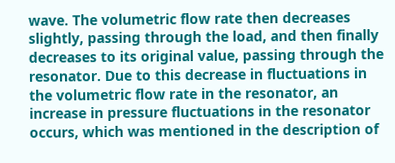wave. The volumetric flow rate then decreases slightly, passing through the load, and then finally decreases to its original value, passing through the resonator. Due to this decrease in fluctuations in the volumetric flow rate in the resonator, an increase in pressure fluctuations in the resonator occurs, which was mentioned in the description of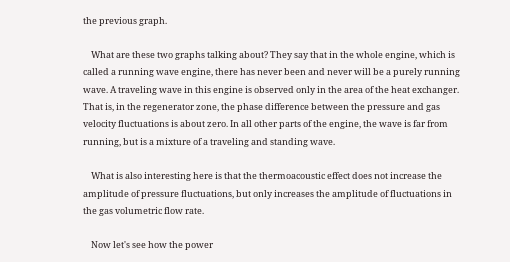the previous graph.

    What are these two graphs talking about? They say that in the whole engine, which is called a running wave engine, there has never been and never will be a purely running wave. A traveling wave in this engine is observed only in the area of the heat exchanger. That is, in the regenerator zone, the phase difference between the pressure and gas velocity fluctuations is about zero. In all other parts of the engine, the wave is far from running, but is a mixture of a traveling and standing wave.

    What is also interesting here is that the thermoacoustic effect does not increase the amplitude of pressure fluctuations, but only increases the amplitude of fluctuations in the gas volumetric flow rate.

    Now let's see how the power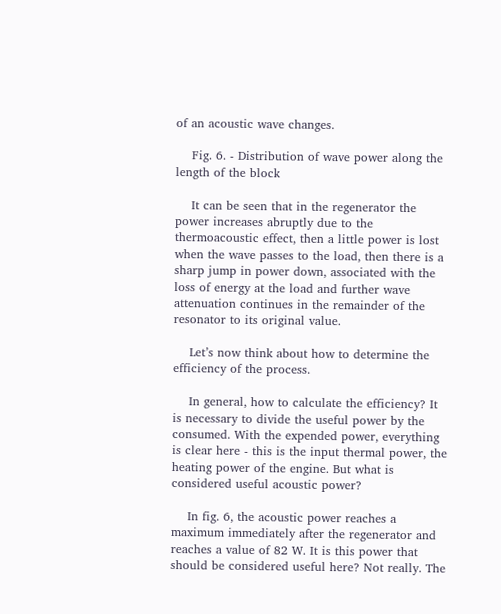of an acoustic wave changes.

    Fig. 6. - Distribution of wave power along the length of the block

    It can be seen that in the regenerator the power increases abruptly due to the thermoacoustic effect, then a little power is lost when the wave passes to the load, then there is a sharp jump in power down, associated with the loss of energy at the load and further wave attenuation continues in the remainder of the resonator to its original value.

    Let’s now think about how to determine the efficiency of the process.

    In general, how to calculate the efficiency? It is necessary to divide the useful power by the consumed. With the expended power, everything is clear here - this is the input thermal power, the heating power of the engine. But what is considered useful acoustic power?

    In fig. 6, the acoustic power reaches a maximum immediately after the regenerator and reaches a value of 82 W. It is this power that should be considered useful here? Not really. The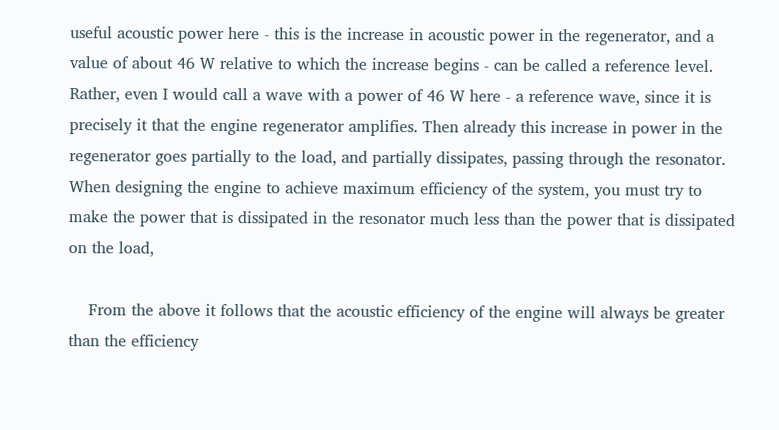useful acoustic power here - this is the increase in acoustic power in the regenerator, and a value of about 46 W relative to which the increase begins - can be called a reference level. Rather, even I would call a wave with a power of 46 W here - a reference wave, since it is precisely it that the engine regenerator amplifies. Then already this increase in power in the regenerator goes partially to the load, and partially dissipates, passing through the resonator. When designing the engine to achieve maximum efficiency of the system, you must try to make the power that is dissipated in the resonator much less than the power that is dissipated on the load,

    From the above it follows that the acoustic efficiency of the engine will always be greater than the efficiency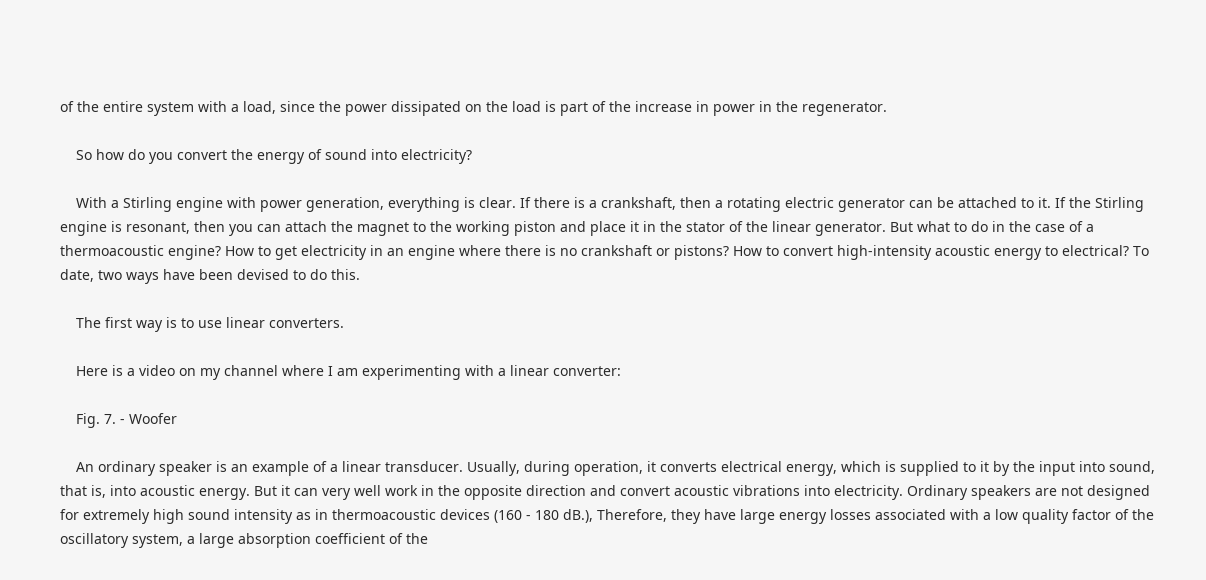of the entire system with a load, since the power dissipated on the load is part of the increase in power in the regenerator.

    So how do you convert the energy of sound into electricity?

    With a Stirling engine with power generation, everything is clear. If there is a crankshaft, then a rotating electric generator can be attached to it. If the Stirling engine is resonant, then you can attach the magnet to the working piston and place it in the stator of the linear generator. But what to do in the case of a thermoacoustic engine? How to get electricity in an engine where there is no crankshaft or pistons? How to convert high-intensity acoustic energy to electrical? To date, two ways have been devised to do this.

    The first way is to use linear converters.

    Here is a video on my channel where I am experimenting with a linear converter:

    Fig. 7. - Woofer

    An ordinary speaker is an example of a linear transducer. Usually, during operation, it converts electrical energy, which is supplied to it by the input into sound, that is, into acoustic energy. But it can very well work in the opposite direction and convert acoustic vibrations into electricity. Ordinary speakers are not designed for extremely high sound intensity as in thermoacoustic devices (160 - 180 dB.), Therefore, they have large energy losses associated with a low quality factor of the oscillatory system, a large absorption coefficient of the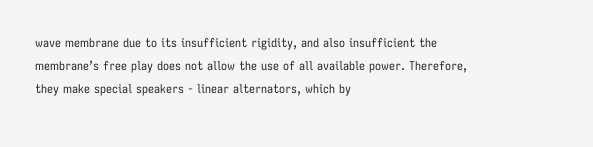wave membrane due to its insufficient rigidity, and also insufficient the membrane’s free play does not allow the use of all available power. Therefore, they make special speakers - linear alternators, which by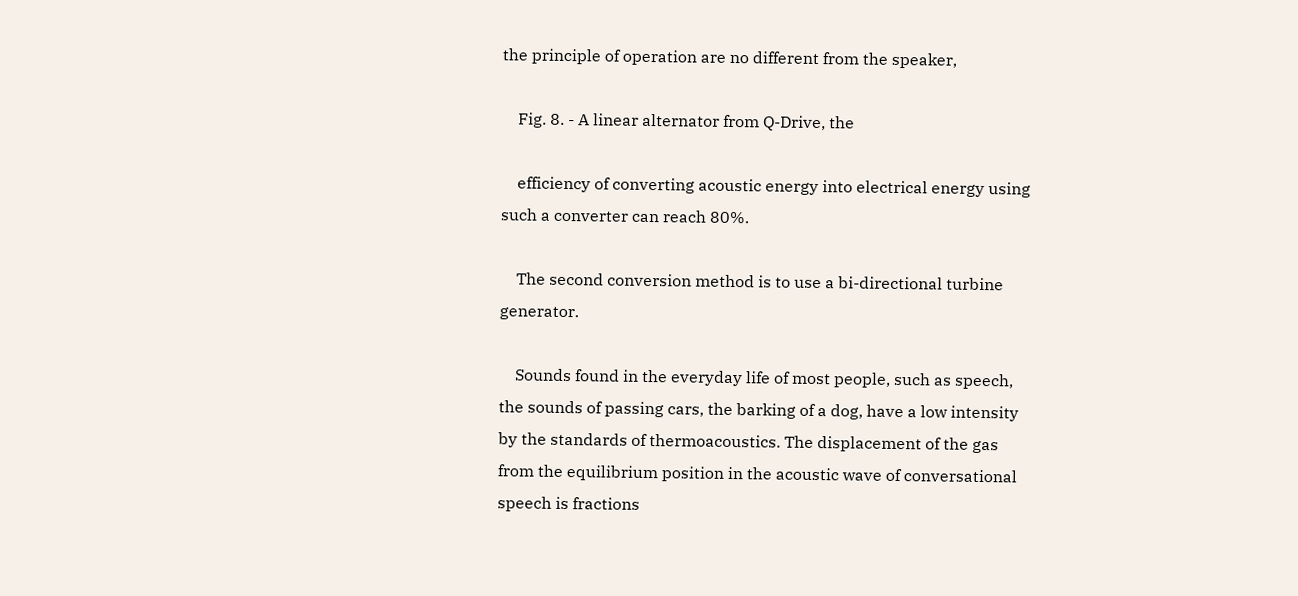the principle of operation are no different from the speaker,

    Fig. 8. - A linear alternator from Q-Drive, the

    efficiency of converting acoustic energy into electrical energy using such a converter can reach 80%.

    The second conversion method is to use a bi-directional turbine generator.

    Sounds found in the everyday life of most people, such as speech, the sounds of passing cars, the barking of a dog, have a low intensity by the standards of thermoacoustics. The displacement of the gas from the equilibrium position in the acoustic wave of conversational speech is fractions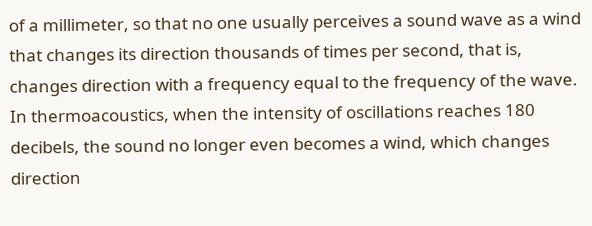of a millimeter, so that no one usually perceives a sound wave as a wind that changes its direction thousands of times per second, that is, changes direction with a frequency equal to the frequency of the wave. In thermoacoustics, when the intensity of oscillations reaches 180 decibels, the sound no longer even becomes a wind, which changes direction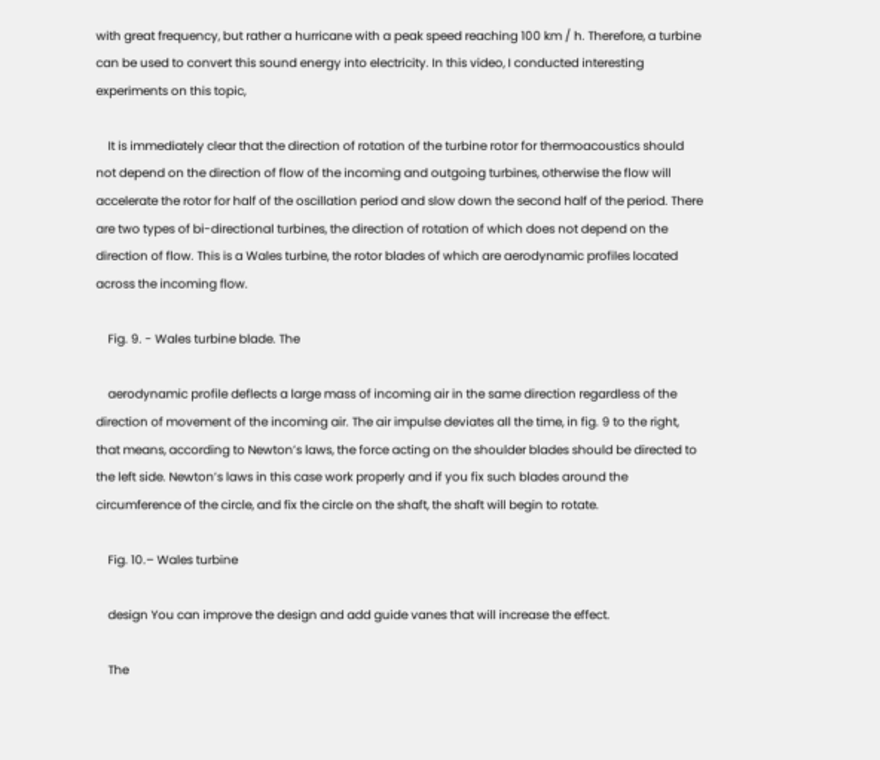with great frequency, but rather a hurricane with a peak speed reaching 100 km / h. Therefore, a turbine can be used to convert this sound energy into electricity. In this video, I conducted interesting experiments on this topic,

    It is immediately clear that the direction of rotation of the turbine rotor for thermoacoustics should not depend on the direction of flow of the incoming and outgoing turbines, otherwise the flow will accelerate the rotor for half of the oscillation period and slow down the second half of the period. There are two types of bi-directional turbines, the direction of rotation of which does not depend on the direction of flow. This is a Wales turbine, the rotor blades of which are aerodynamic profiles located across the incoming flow.

    Fig. 9. - Wales turbine blade. The

    aerodynamic profile deflects a large mass of incoming air in the same direction regardless of the direction of movement of the incoming air. The air impulse deviates all the time, in fig. 9 to the right, that means, according to Newton’s laws, the force acting on the shoulder blades should be directed to the left side. Newton’s laws in this case work properly and if you fix such blades around the circumference of the circle, and fix the circle on the shaft, the shaft will begin to rotate.

    Fig. 10.– Wales turbine

    design You can improve the design and add guide vanes that will increase the effect.

    The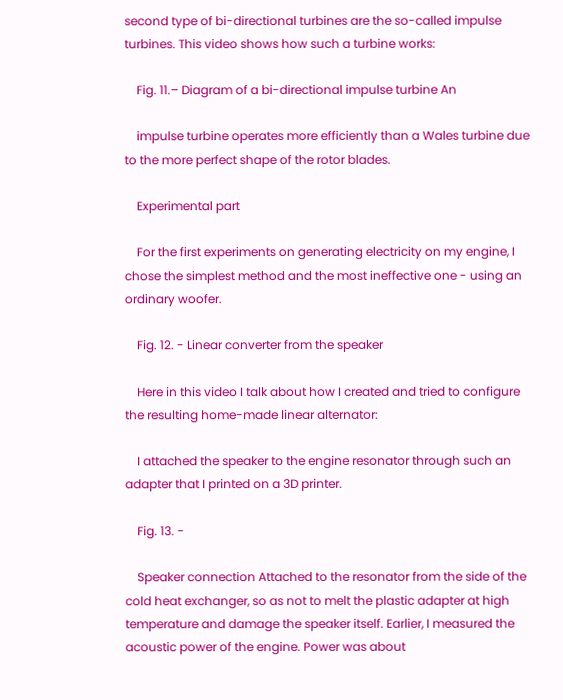second type of bi-directional turbines are the so-called impulse turbines. This video shows how such a turbine works:

    Fig. 11.– Diagram of a bi-directional impulse turbine An

    impulse turbine operates more efficiently than a Wales turbine due to the more perfect shape of the rotor blades.

    Experimental part

    For the first experiments on generating electricity on my engine, I chose the simplest method and the most ineffective one - using an ordinary woofer.

    Fig. 12. - Linear converter from the speaker

    Here in this video I talk about how I created and tried to configure the resulting home-made linear alternator:

    I attached the speaker to the engine resonator through such an adapter that I printed on a 3D printer.

    Fig. 13. -

    Speaker connection Attached to the resonator from the side of the cold heat exchanger, so as not to melt the plastic adapter at high temperature and damage the speaker itself. Earlier, I measured the acoustic power of the engine. Power was about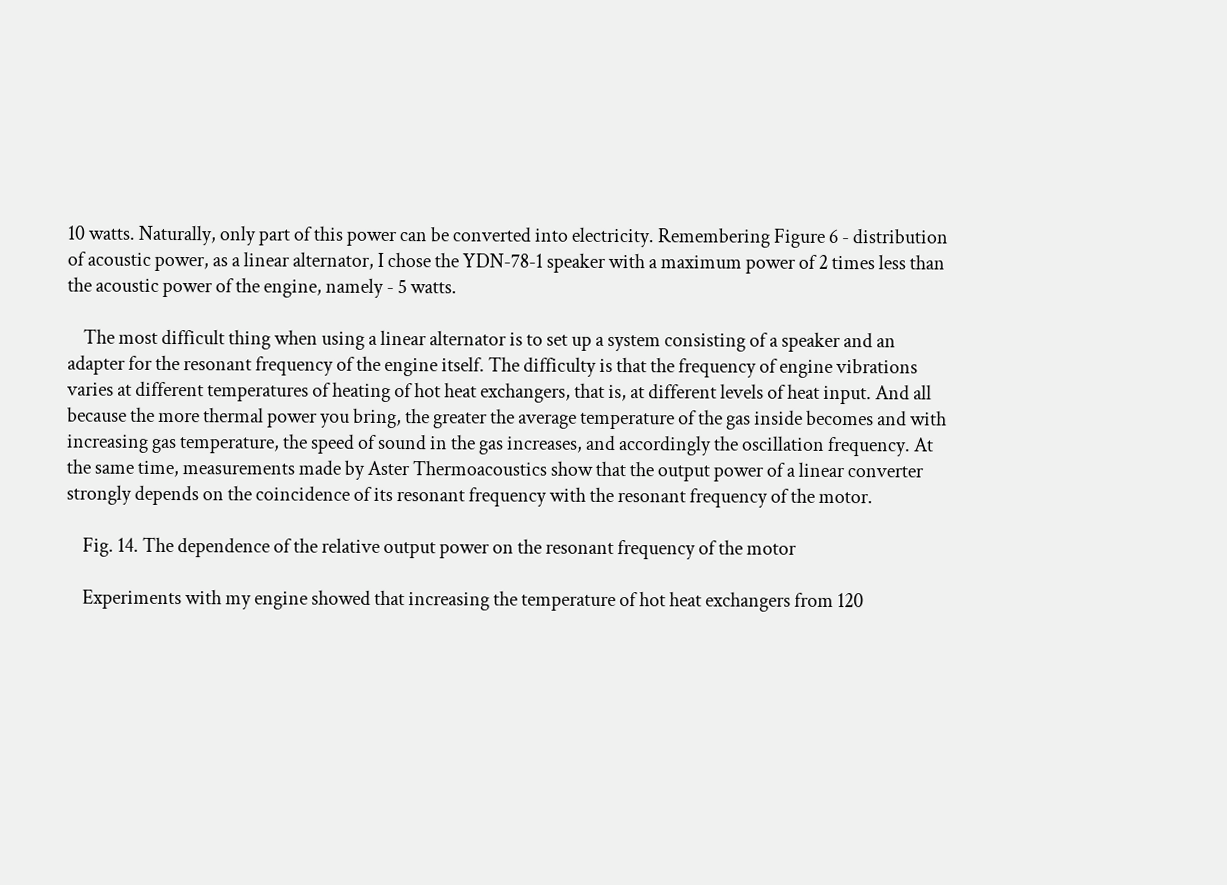10 watts. Naturally, only part of this power can be converted into electricity. Remembering Figure 6 - distribution of acoustic power, as a linear alternator, I chose the YDN-78-1 speaker with a maximum power of 2 times less than the acoustic power of the engine, namely - 5 watts.

    The most difficult thing when using a linear alternator is to set up a system consisting of a speaker and an adapter for the resonant frequency of the engine itself. The difficulty is that the frequency of engine vibrations varies at different temperatures of heating of hot heat exchangers, that is, at different levels of heat input. And all because the more thermal power you bring, the greater the average temperature of the gas inside becomes and with increasing gas temperature, the speed of sound in the gas increases, and accordingly the oscillation frequency. At the same time, measurements made by Aster Thermoacoustics show that the output power of a linear converter strongly depends on the coincidence of its resonant frequency with the resonant frequency of the motor.

    Fig. 14. The dependence of the relative output power on the resonant frequency of the motor

    Experiments with my engine showed that increasing the temperature of hot heat exchangers from 120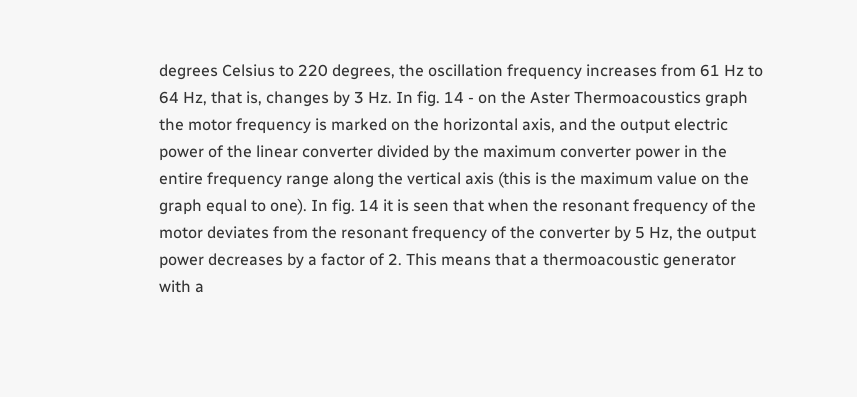degrees Celsius to 220 degrees, the oscillation frequency increases from 61 Hz to 64 Hz, that is, changes by 3 Hz. In fig. 14 - on the Aster Thermoacoustics graph the motor frequency is marked on the horizontal axis, and the output electric power of the linear converter divided by the maximum converter power in the entire frequency range along the vertical axis (this is the maximum value on the graph equal to one). In fig. 14 it is seen that when the resonant frequency of the motor deviates from the resonant frequency of the converter by 5 Hz, the output power decreases by a factor of 2. This means that a thermoacoustic generator with a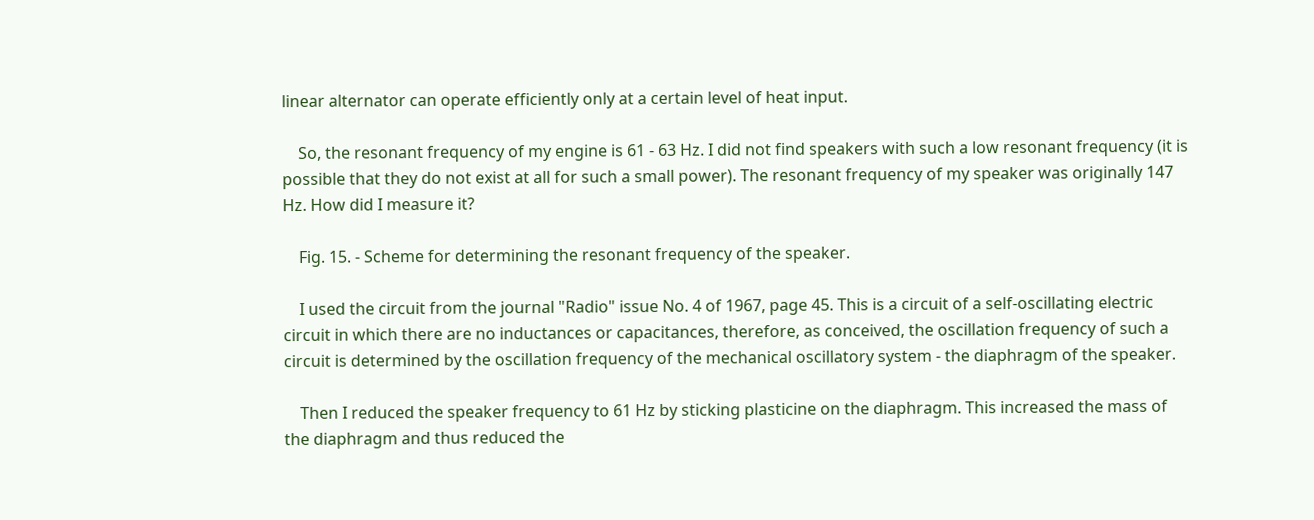linear alternator can operate efficiently only at a certain level of heat input.

    So, the resonant frequency of my engine is 61 - 63 Hz. I did not find speakers with such a low resonant frequency (it is possible that they do not exist at all for such a small power). The resonant frequency of my speaker was originally 147 Hz. How did I measure it?

    Fig. 15. - Scheme for determining the resonant frequency of the speaker.

    I used the circuit from the journal "Radio" issue No. 4 of 1967, page 45. This is a circuit of a self-oscillating electric circuit in which there are no inductances or capacitances, therefore, as conceived, the oscillation frequency of such a circuit is determined by the oscillation frequency of the mechanical oscillatory system - the diaphragm of the speaker.

    Then I reduced the speaker frequency to 61 Hz by sticking plasticine on the diaphragm. This increased the mass of the diaphragm and thus reduced the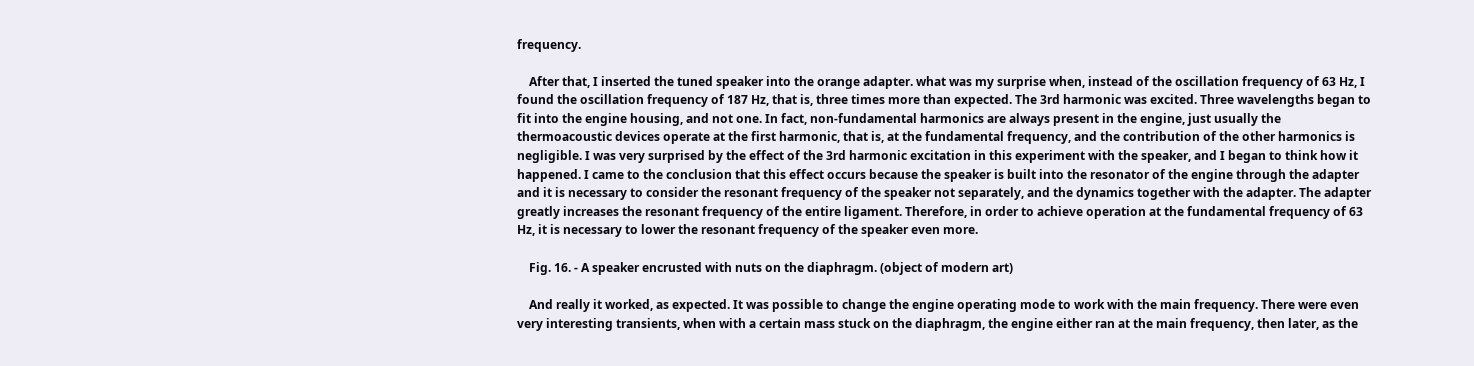frequency.

    After that, I inserted the tuned speaker into the orange adapter. what was my surprise when, instead of the oscillation frequency of 63 Hz, I found the oscillation frequency of 187 Hz, that is, three times more than expected. The 3rd harmonic was excited. Three wavelengths began to fit into the engine housing, and not one. In fact, non-fundamental harmonics are always present in the engine, just usually the thermoacoustic devices operate at the first harmonic, that is, at the fundamental frequency, and the contribution of the other harmonics is negligible. I was very surprised by the effect of the 3rd harmonic excitation in this experiment with the speaker, and I began to think how it happened. I came to the conclusion that this effect occurs because the speaker is built into the resonator of the engine through the adapter and it is necessary to consider the resonant frequency of the speaker not separately, and the dynamics together with the adapter. The adapter greatly increases the resonant frequency of the entire ligament. Therefore, in order to achieve operation at the fundamental frequency of 63 Hz, it is necessary to lower the resonant frequency of the speaker even more.

    Fig. 16. - A speaker encrusted with nuts on the diaphragm. (object of modern art)

    And really it worked, as expected. It was possible to change the engine operating mode to work with the main frequency. There were even very interesting transients, when with a certain mass stuck on the diaphragm, the engine either ran at the main frequency, then later, as the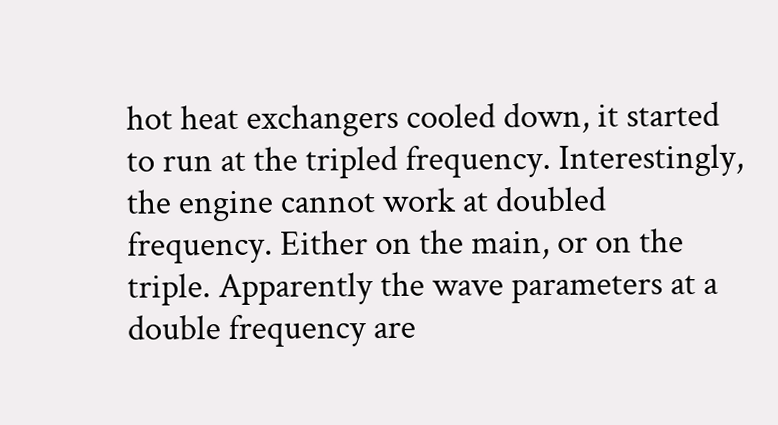hot heat exchangers cooled down, it started to run at the tripled frequency. Interestingly, the engine cannot work at doubled frequency. Either on the main, or on the triple. Apparently the wave parameters at a double frequency are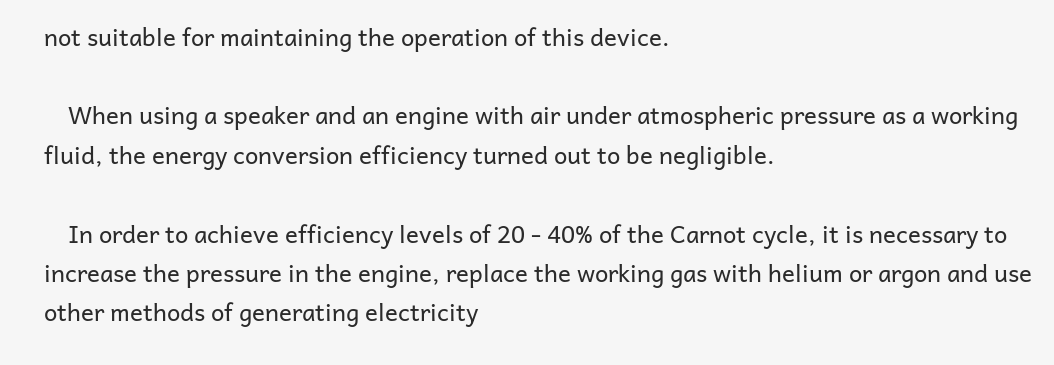not suitable for maintaining the operation of this device.

    When using a speaker and an engine with air under atmospheric pressure as a working fluid, the energy conversion efficiency turned out to be negligible.

    In order to achieve efficiency levels of 20 - 40% of the Carnot cycle, it is necessary to increase the pressure in the engine, replace the working gas with helium or argon and use other methods of generating electricity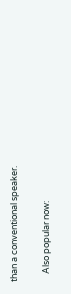than a conventional speaker.

    Also popular now: